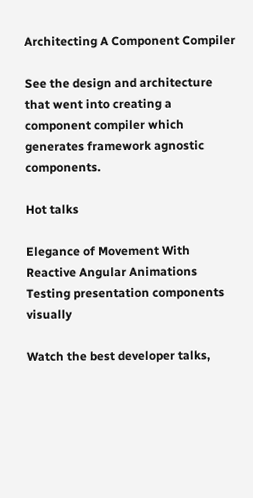Architecting A Component Compiler

See the design and architecture that went into creating a component compiler which generates framework agnostic components.

Hot talks

Elegance of Movement With Reactive Angular Animations
Testing presentation components visually

Watch the best developer talks,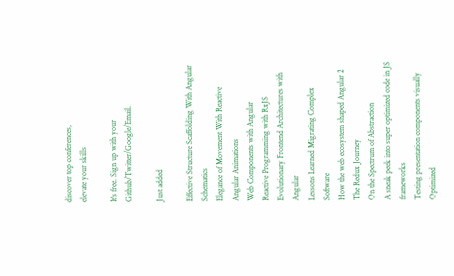discover top conferences,
elevate your skills

It's free. Sign up with your Github/Twitter/Google/Email.

Just added

Effective Structure Scaffolding With Angular Schematics
Elegance of Movement With Reactive Angular Animations
Web Components with Angular
Reactive Programming with RxJS
Evolutionary Frontend Architectures with Angular
Lessons Learned Migrating Complex Software
How the web ecosystem shaped Angular 2
The Redux Journey
On the Spectrum of Abstraction
A sneak peek into super optimized code in JS frameworks
Testing presentation components visually
Optimized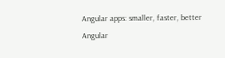Angular apps: smaller, faster, better
Angular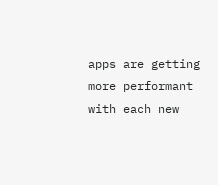apps are getting more performant with each new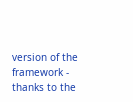version of the framework - thanks to the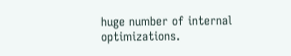huge number of internal optimizations.